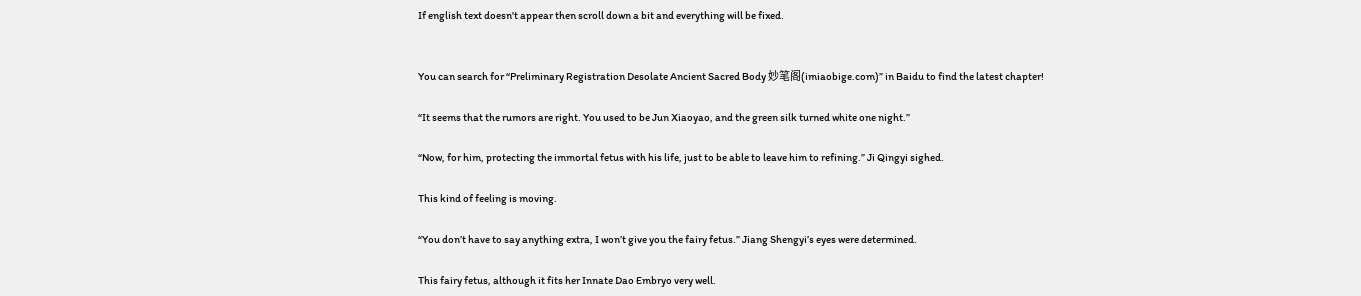If english text doesn't appear then scroll down a bit and everything will be fixed.


You can search for “Preliminary Registration Desolate Ancient Sacred Body 妙笔阁(imiaobige.com)” in Baidu to find the latest chapter!

“It seems that the rumors are right. You used to be Jun Xiaoyao, and the green silk turned white one night.”

“Now, for him, protecting the immortal fetus with his life, just to be able to leave him to refining.” Ji Qingyi sighed.

This kind of feeling is moving.

“You don’t have to say anything extra, I won’t give you the fairy fetus.” Jiang Shengyi’s eyes were determined.

This fairy fetus, although it fits her Innate Dao Embryo very well.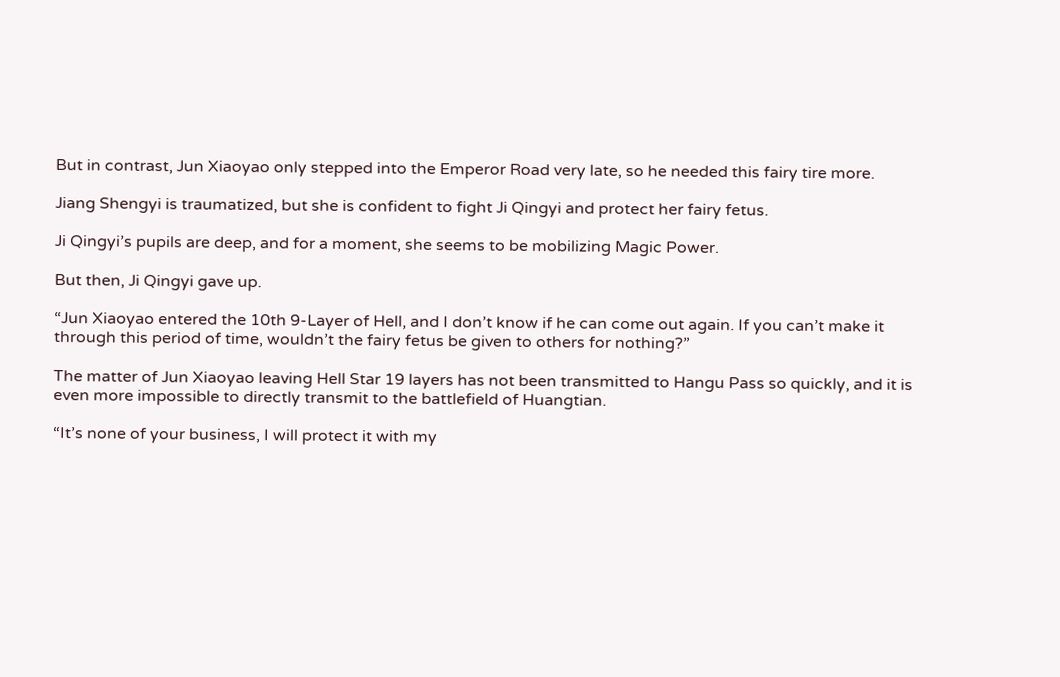But in contrast, Jun Xiaoyao only stepped into the Emperor Road very late, so he needed this fairy tire more.

Jiang Shengyi is traumatized, but she is confident to fight Ji Qingyi and protect her fairy fetus.

Ji Qingyi’s pupils are deep, and for a moment, she seems to be mobilizing Magic Power.

But then, Ji Qingyi gave up.

“Jun Xiaoyao entered the 10th 9-Layer of Hell, and I don’t know if he can come out again. If you can’t make it through this period of time, wouldn’t the fairy fetus be given to others for nothing?”

The matter of Jun Xiaoyao leaving Hell Star 19 layers has not been transmitted to Hangu Pass so quickly, and it is even more impossible to directly transmit to the battlefield of Huangtian.

“It’s none of your business, I will protect it with my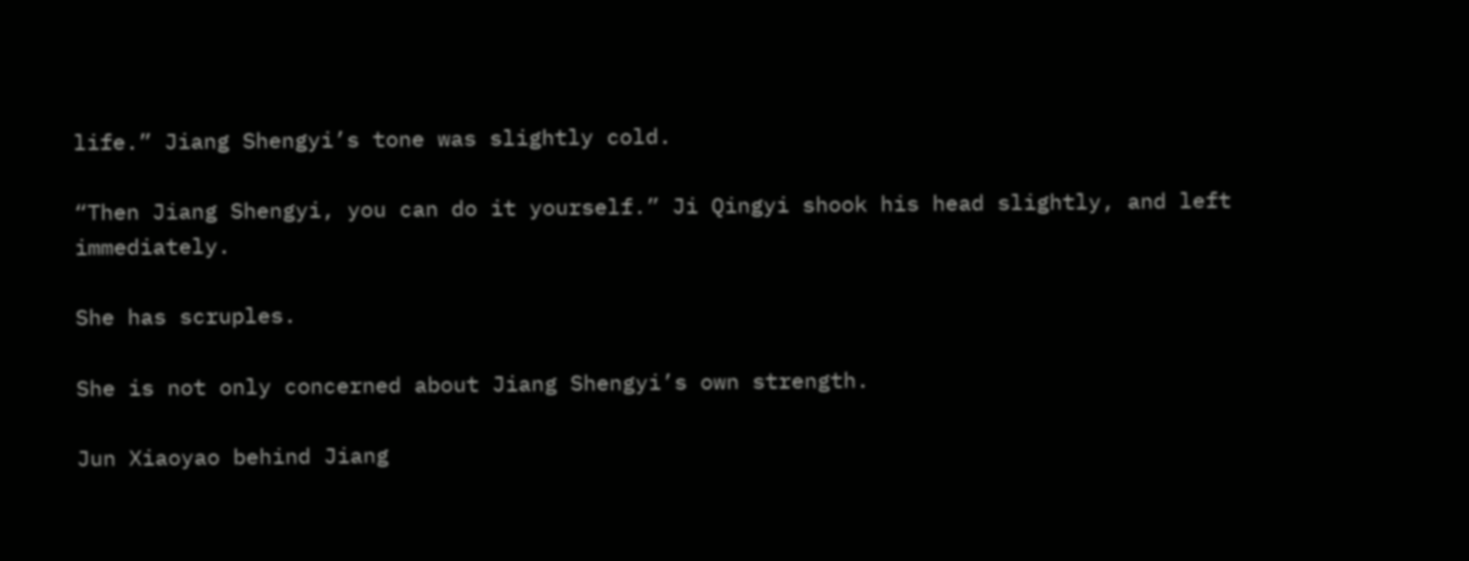life.” Jiang Shengyi’s tone was slightly cold.

“Then Jiang Shengyi, you can do it yourself.” Ji Qingyi shook his head slightly, and left immediately.

She has scruples.

She is not only concerned about Jiang Shengyi’s own strength.

Jun Xiaoyao behind Jiang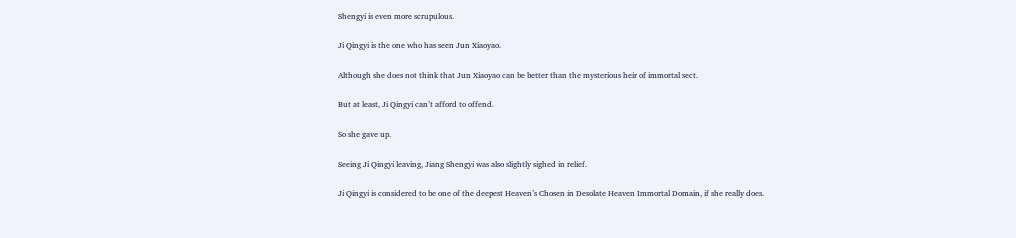Shengyi is even more scrupulous.

Ji Qingyi is the one who has seen Jun Xiaoyao.

Although she does not think that Jun Xiaoyao can be better than the mysterious heir of immortal sect.

But at least, Ji Qingyi can’t afford to offend.

So she gave up.

Seeing Ji Qingyi leaving, Jiang Shengyi was also slightly sighed in relief.

Ji Qingyi is considered to be one of the deepest Heaven’s Chosen in Desolate Heaven Immortal Domain, if she really does.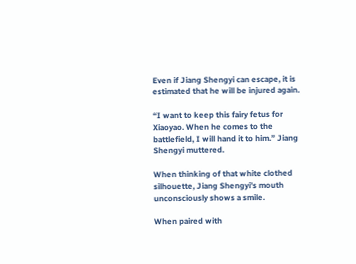Even if Jiang Shengyi can escape, it is estimated that he will be injured again.

“I want to keep this fairy fetus for Xiaoyao. When he comes to the battlefield, I will hand it to him.” Jiang Shengyi muttered.

When thinking of that white clothed silhouette, Jiang Shengyi’s mouth unconsciously shows a smile.

When paired with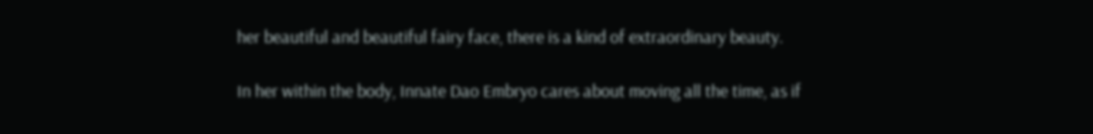her beautiful and beautiful fairy face, there is a kind of extraordinary beauty.

In her within the body, Innate Dao Embryo cares about moving all the time, as if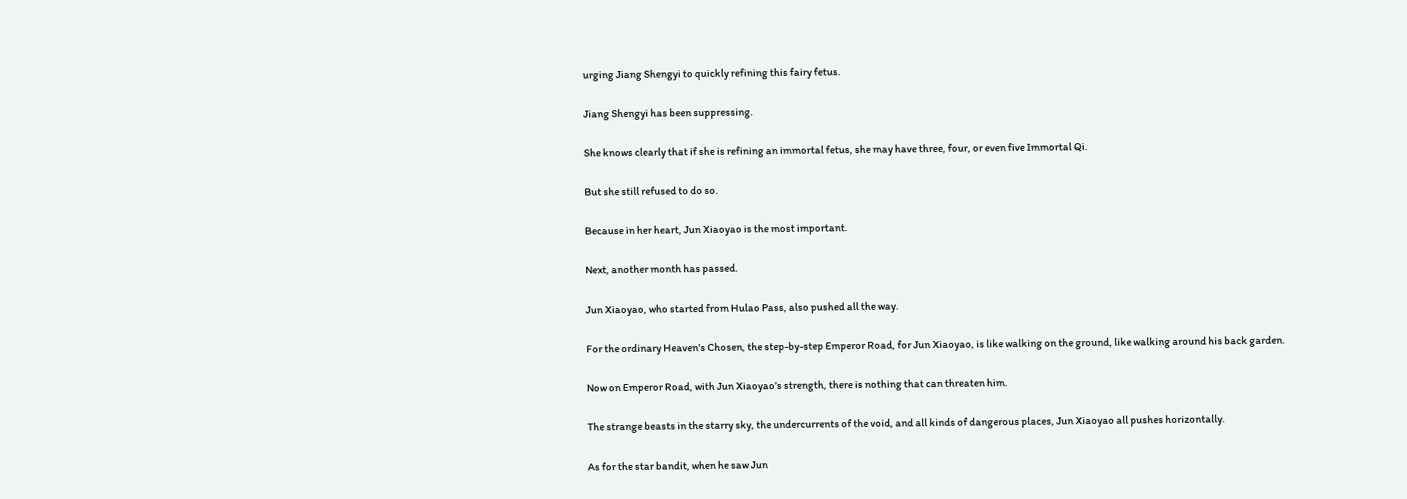urging Jiang Shengyi to quickly refining this fairy fetus.

Jiang Shengyi has been suppressing.

She knows clearly that if she is refining an immortal fetus, she may have three, four, or even five Immortal Qi.

But she still refused to do so.

Because in her heart, Jun Xiaoyao is the most important.

Next, another month has passed.

Jun Xiaoyao, who started from Hulao Pass, also pushed all the way.

For the ordinary Heaven’s Chosen, the step-by-step Emperor Road, for Jun Xiaoyao, is like walking on the ground, like walking around his back garden.

Now on Emperor Road, with Jun Xiaoyao’s strength, there is nothing that can threaten him.

The strange beasts in the starry sky, the undercurrents of the void, and all kinds of dangerous places, Jun Xiaoyao all pushes horizontally.

As for the star bandit, when he saw Jun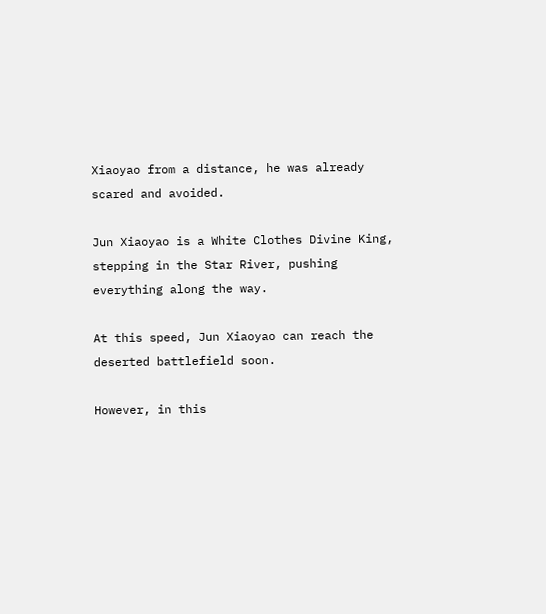Xiaoyao from a distance, he was already scared and avoided.

Jun Xiaoyao is a White Clothes Divine King, stepping in the Star River, pushing everything along the way.

At this speed, Jun Xiaoyao can reach the deserted battlefield soon.

However, in this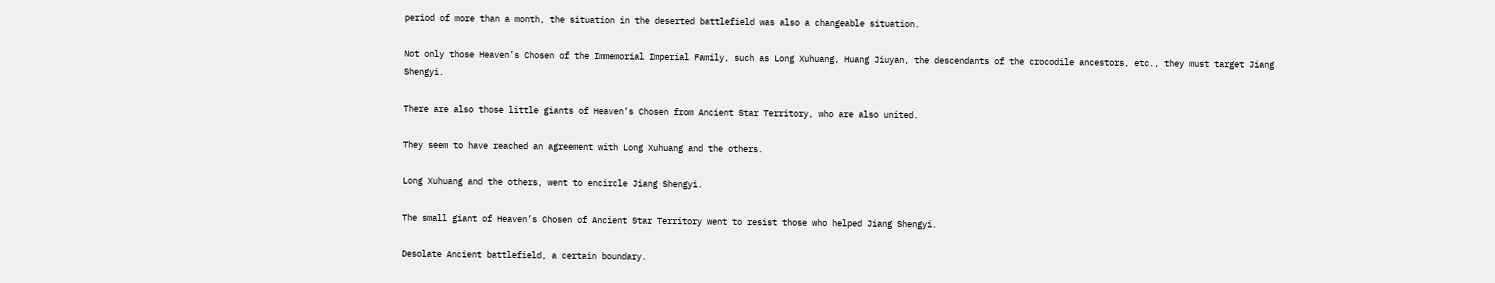period of more than a month, the situation in the deserted battlefield was also a changeable situation.

Not only those Heaven’s Chosen of the Immemorial Imperial Family, such as Long Xuhuang, Huang Jiuyan, the descendants of the crocodile ancestors, etc., they must target Jiang Shengyi.

There are also those little giants of Heaven’s Chosen from Ancient Star Territory, who are also united.

They seem to have reached an agreement with Long Xuhuang and the others.

Long Xuhuang and the others, went to encircle Jiang Shengyi.

The small giant of Heaven’s Chosen of Ancient Star Territory went to resist those who helped Jiang Shengyi.

Desolate Ancient battlefield, a certain boundary.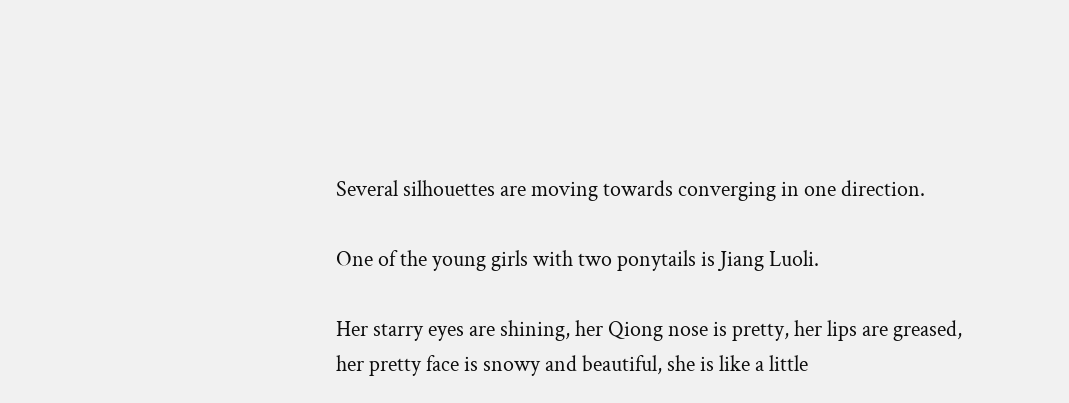Several silhouettes are moving towards converging in one direction.

One of the young girls with two ponytails is Jiang Luoli.

Her starry eyes are shining, her Qiong nose is pretty, her lips are greased, her pretty face is snowy and beautiful, she is like a little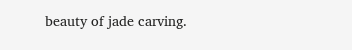beauty of jade carving.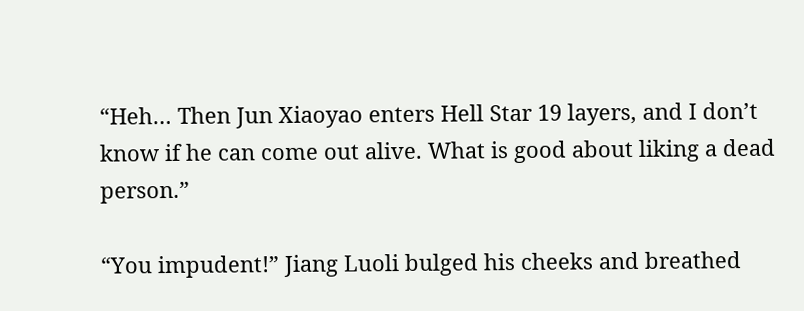“Heh… Then Jun Xiaoyao enters Hell Star 19 layers, and I don’t know if he can come out alive. What is good about liking a dead person.”

“You impudent!” Jiang Luoli bulged his cheeks and breathed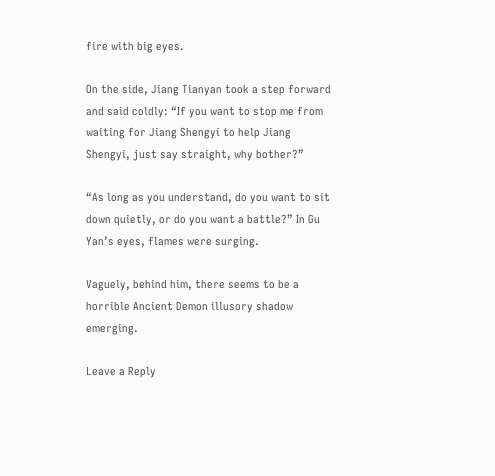fire with big eyes.

On the side, Jiang Tianyan took a step forward and said coldly: “If you want to stop me from waiting for Jiang Shengyi to help Jiang Shengyi, just say straight, why bother?”

“As long as you understand, do you want to sit down quietly, or do you want a battle?” In Gu Yan’s eyes, flames were surging.

Vaguely, behind him, there seems to be a horrible Ancient Demon illusory shadow emerging.

Leave a Reply